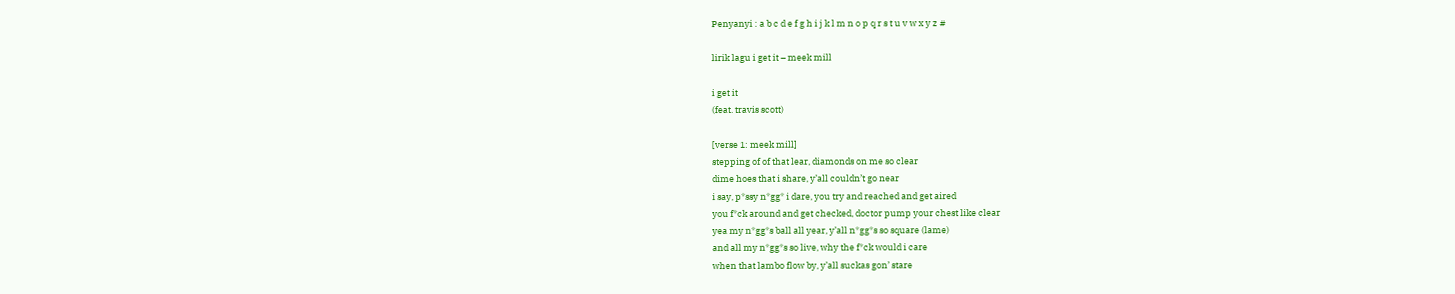Penyanyi : a b c d e f g h i j k l m n o p q r s t u v w x y z #

lirik lagu i get it – meek mill

i get it
(feat. travis scott)

[verse 1: meek mill]
stepping of of that lear, diamonds on me so clear
dime hoes that i share, y’all couldn’t go near
i say, p*ssy n*gg* i dare, you try and reached and get aired
you f*ck around and get checked, doctor pump your chest like clear
yea my n*gg*s ball all year, y’all n*gg*s so square (lame)
and all my n*gg*s so live, why the f*ck would i care
when that lambo flow by, y’all suckas gon’ stare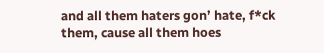and all them haters gon’ hate, f*ck them, cause all them hoes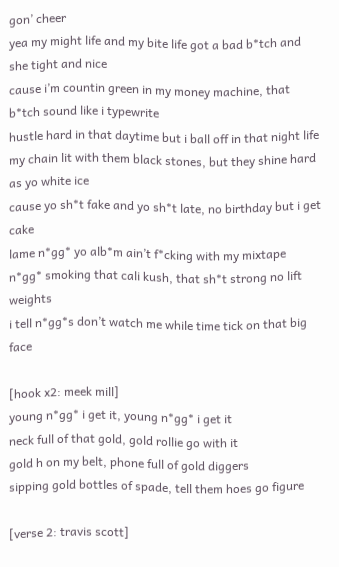gon’ cheer
yea my might life and my bite life got a bad b*tch and she tight and nice
cause i’m countin green in my money machine, that b*tch sound like i typewrite
hustle hard in that daytime but i ball off in that night life
my chain lit with them black stones, but they shine hard as yo white ice
cause yo sh*t fake and yo sh*t late, no birthday but i get cake
lame n*gg* yo alb*m ain’t f*cking with my mixtape
n*gg* smoking that cali kush, that sh*t strong no lift weights
i tell n*gg*s don’t watch me while time tick on that big face

[hook x2: meek mill]
young n*gg* i get it, young n*gg* i get it
neck full of that gold, gold rollie go with it
gold h on my belt, phone full of gold diggers
sipping gold bottles of spade, tell them hoes go figure

[verse 2: travis scott]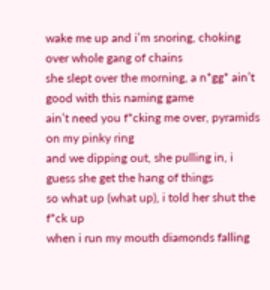wake me up and i’m snoring, choking over whole gang of chains
she slept over the morning, a n*gg* ain’t good with this naming game
ain’t need you f*cking me over, pyramids on my pinky ring
and we dipping out, she pulling in, i guess she get the hang of things
so what up (what up), i told her shut the f*ck up
when i run my mouth diamonds falling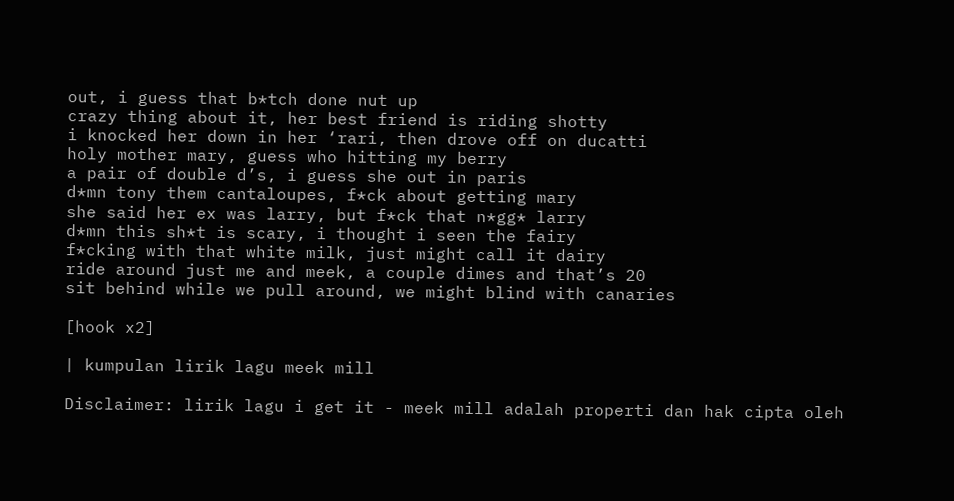out, i guess that b*tch done nut up
crazy thing about it, her best friend is riding shotty
i knocked her down in her ‘rari, then drove off on ducatti
holy mother mary, guess who hitting my berry
a pair of double d’s, i guess she out in paris
d*mn tony them cantaloupes, f*ck about getting mary
she said her ex was larry, but f*ck that n*gg* larry
d*mn this sh*t is scary, i thought i seen the fairy
f*cking with that white milk, just might call it dairy
ride around just me and meek, a couple dimes and that’s 20
sit behind while we pull around, we might blind with canaries

[hook x2]

| kumpulan lirik lagu meek mill

Disclaimer: lirik lagu i get it - meek mill adalah properti dan hak cipta oleh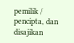pemilik / pencipta, dan disajikan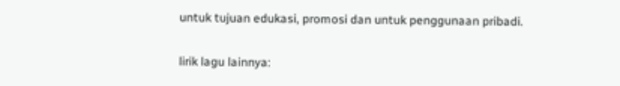untuk tujuan edukasi, promosi dan untuk penggunaan pribadi.

lirik lagu lainnya: